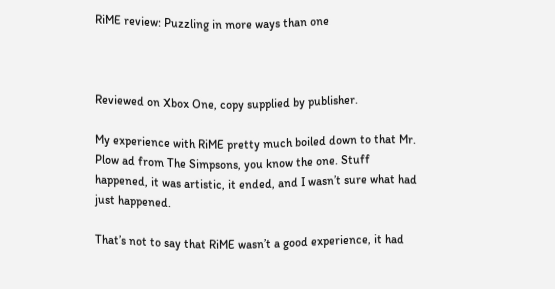RiME review: Puzzling in more ways than one



Reviewed on Xbox One, copy supplied by publisher.

My experience with RiME pretty much boiled down to that Mr. Plow ad from The Simpsons, you know the one. Stuff happened, it was artistic, it ended, and I wasn’t sure what had just happened.

That’s not to say that RiME wasn’t a good experience, it had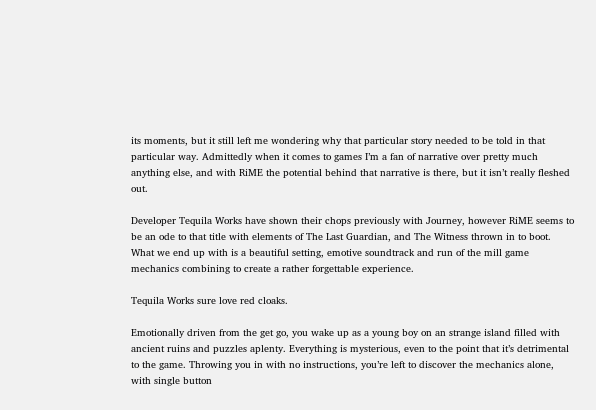its moments, but it still left me wondering why that particular story needed to be told in that particular way. Admittedly when it comes to games I’m a fan of narrative over pretty much anything else, and with RiME the potential behind that narrative is there, but it isn’t really fleshed out.

Developer Tequila Works have shown their chops previously with Journey, however RiME seems to be an ode to that title with elements of The Last Guardian, and The Witness thrown in to boot. What we end up with is a beautiful setting, emotive soundtrack and run of the mill game mechanics combining to create a rather forgettable experience.

Tequila Works sure love red cloaks.

Emotionally driven from the get go, you wake up as a young boy on an strange island filled with ancient ruins and puzzles aplenty. Everything is mysterious, even to the point that it’s detrimental to the game. Throwing you in with no instructions, you’re left to discover the mechanics alone, with single button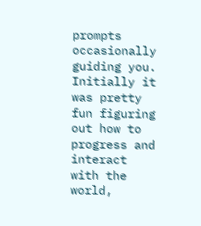prompts occasionally guiding you. Initially it was pretty fun figuring out how to progress and interact with the world,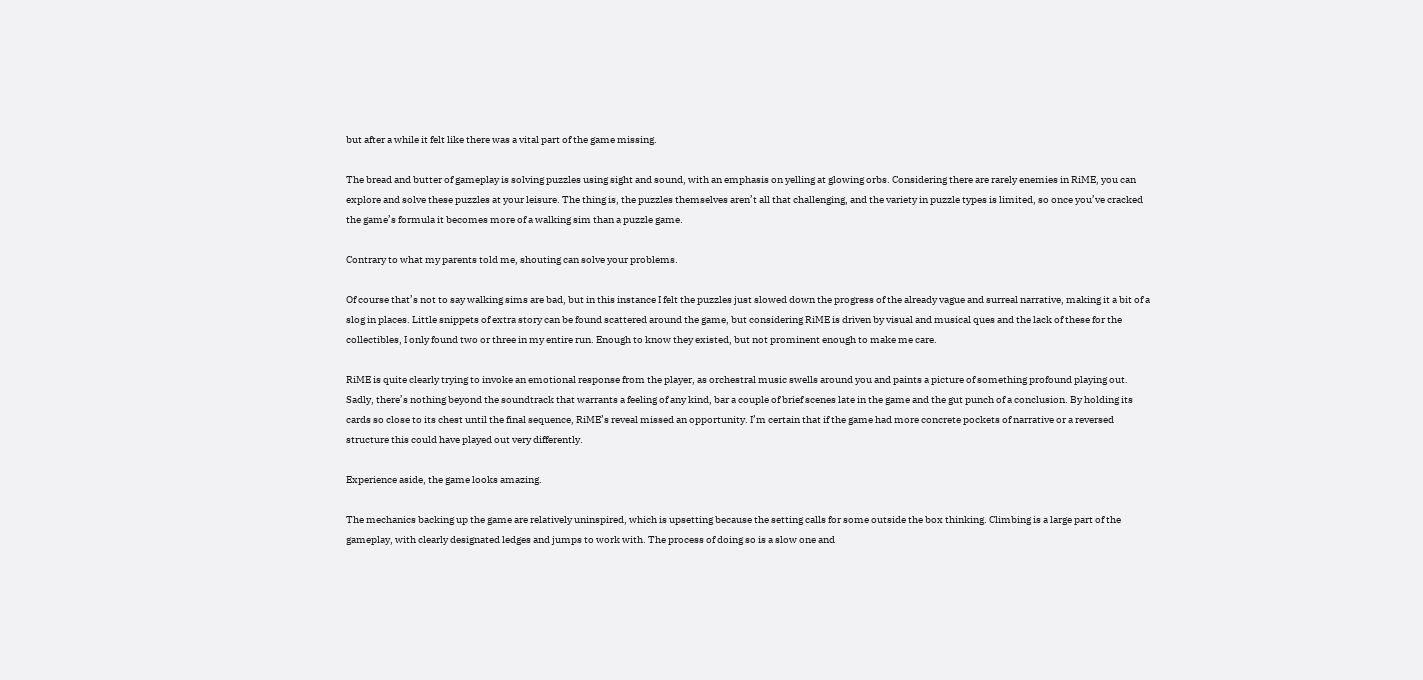but after a while it felt like there was a vital part of the game missing.

The bread and butter of gameplay is solving puzzles using sight and sound, with an emphasis on yelling at glowing orbs. Considering there are rarely enemies in RiME, you can explore and solve these puzzles at your leisure. The thing is, the puzzles themselves aren’t all that challenging, and the variety in puzzle types is limited, so once you’ve cracked the game’s formula it becomes more of a walking sim than a puzzle game.

Contrary to what my parents told me, shouting can solve your problems.

Of course that’s not to say walking sims are bad, but in this instance I felt the puzzles just slowed down the progress of the already vague and surreal narrative, making it a bit of a slog in places. Little snippets of extra story can be found scattered around the game, but considering RiME is driven by visual and musical ques and the lack of these for the collectibles, I only found two or three in my entire run. Enough to know they existed, but not prominent enough to make me care.

RiME is quite clearly trying to invoke an emotional response from the player, as orchestral music swells around you and paints a picture of something profound playing out. Sadly, there’s nothing beyond the soundtrack that warrants a feeling of any kind, bar a couple of brief scenes late in the game and the gut punch of a conclusion. By holding its cards so close to its chest until the final sequence, RiME’s reveal missed an opportunity. I’m certain that if the game had more concrete pockets of narrative or a reversed structure this could have played out very differently.

Experience aside, the game looks amazing.

The mechanics backing up the game are relatively uninspired, which is upsetting because the setting calls for some outside the box thinking. Climbing is a large part of the gameplay, with clearly designated ledges and jumps to work with. The process of doing so is a slow one and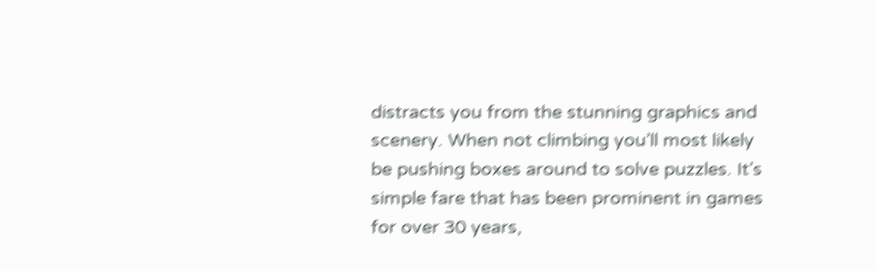distracts you from the stunning graphics and scenery. When not climbing you’ll most likely be pushing boxes around to solve puzzles. It’s simple fare that has been prominent in games for over 30 years,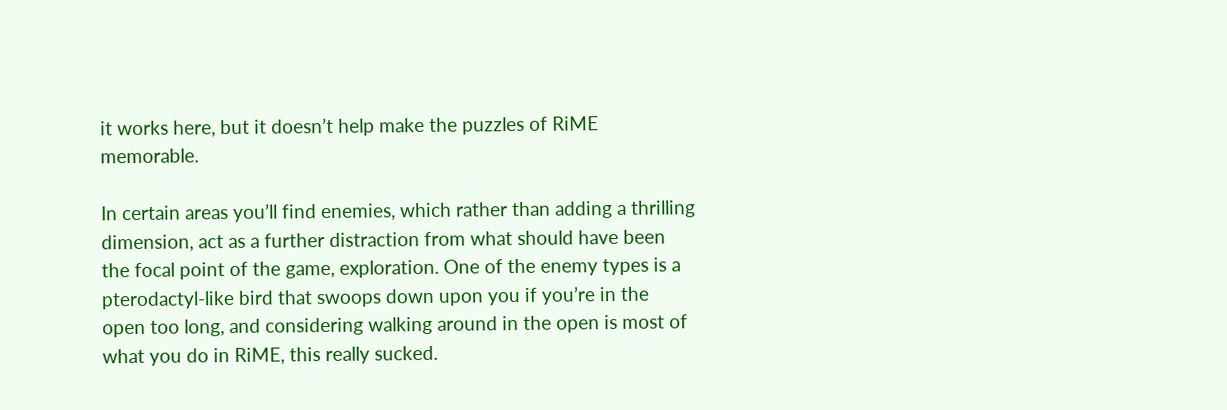it works here, but it doesn’t help make the puzzles of RiME memorable.

In certain areas you’ll find enemies, which rather than adding a thrilling dimension, act as a further distraction from what should have been the focal point of the game, exploration. One of the enemy types is a pterodactyl-like bird that swoops down upon you if you’re in the open too long, and considering walking around in the open is most of what you do in RiME, this really sucked.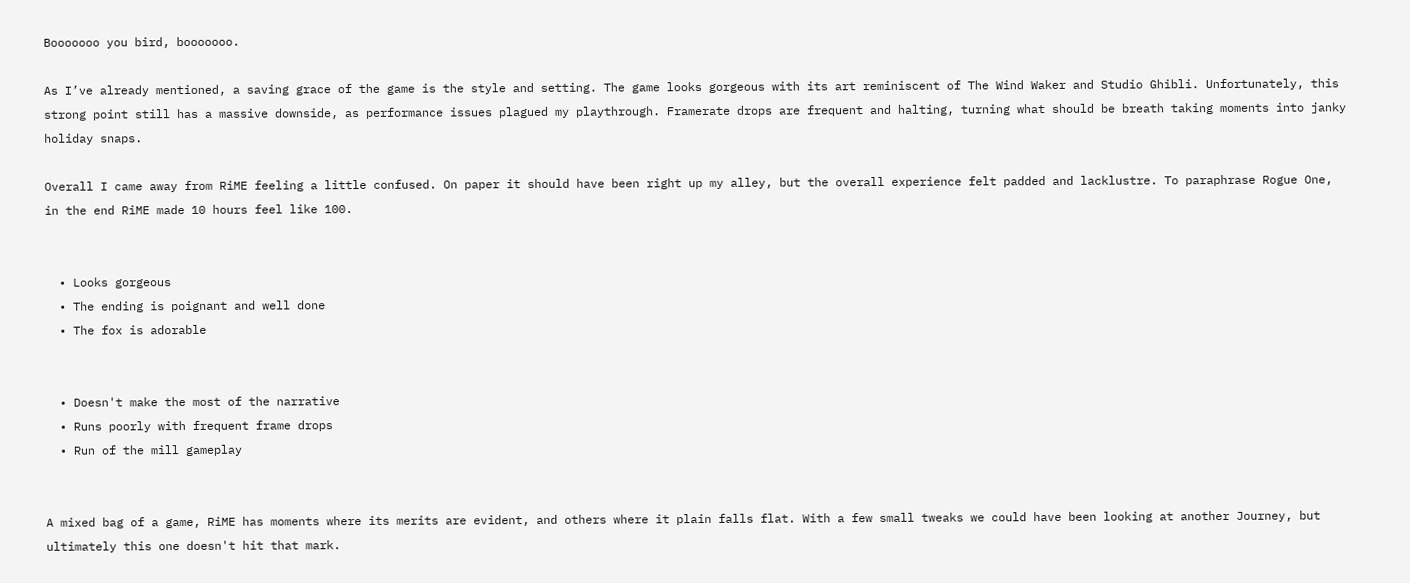Booooooo you bird, booooooo.

As I’ve already mentioned, a saving grace of the game is the style and setting. The game looks gorgeous with its art reminiscent of The Wind Waker and Studio Ghibli. Unfortunately, this strong point still has a massive downside, as performance issues plagued my playthrough. Framerate drops are frequent and halting, turning what should be breath taking moments into janky holiday snaps.

Overall I came away from RiME feeling a little confused. On paper it should have been right up my alley, but the overall experience felt padded and lacklustre. To paraphrase Rogue One, in the end RiME made 10 hours feel like 100.


  • Looks gorgeous
  • The ending is poignant and well done
  • The fox is adorable


  • Doesn't make the most of the narrative
  • Runs poorly with frequent frame drops
  • Run of the mill gameplay


A mixed bag of a game, RiME has moments where its merits are evident, and others where it plain falls flat. With a few small tweaks we could have been looking at another Journey, but ultimately this one doesn't hit that mark.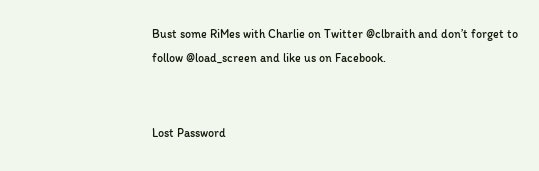Bust some RiMes with Charlie on Twitter @clbraith and don’t forget to follow @load_screen and like us on Facebook.


Lost Password